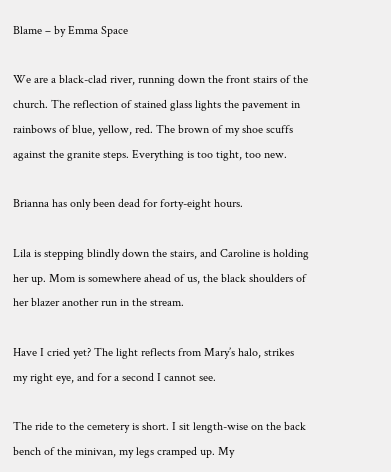Blame – by Emma Space

We are a black-clad river, running down the front stairs of the church. The reflection of stained glass lights the pavement in rainbows of blue, yellow, red. The brown of my shoe scuffs against the granite steps. Everything is too tight, too new.

Brianna has only been dead for forty-eight hours.

Lila is stepping blindly down the stairs, and Caroline is holding her up. Mom is somewhere ahead of us, the black shoulders of her blazer another run in the stream.

Have I cried yet? The light reflects from Mary’s halo, strikes my right eye, and for a second I cannot see.

The ride to the cemetery is short. I sit length-wise on the back bench of the minivan, my legs cramped up. My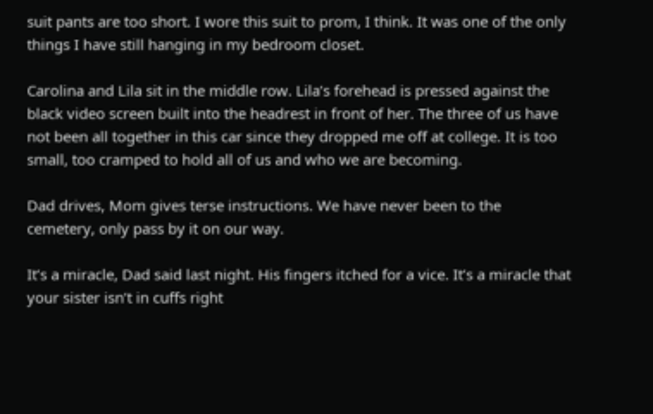suit pants are too short. I wore this suit to prom, I think. It was one of the only things I have still hanging in my bedroom closet.

Carolina and Lila sit in the middle row. Lila’s forehead is pressed against the black video screen built into the headrest in front of her. The three of us have not been all together in this car since they dropped me off at college. It is too small, too cramped to hold all of us and who we are becoming.

Dad drives, Mom gives terse instructions. We have never been to the cemetery, only pass by it on our way.

It’s a miracle, Dad said last night. His fingers itched for a vice. It’s a miracle that your sister isn’t in cuffs right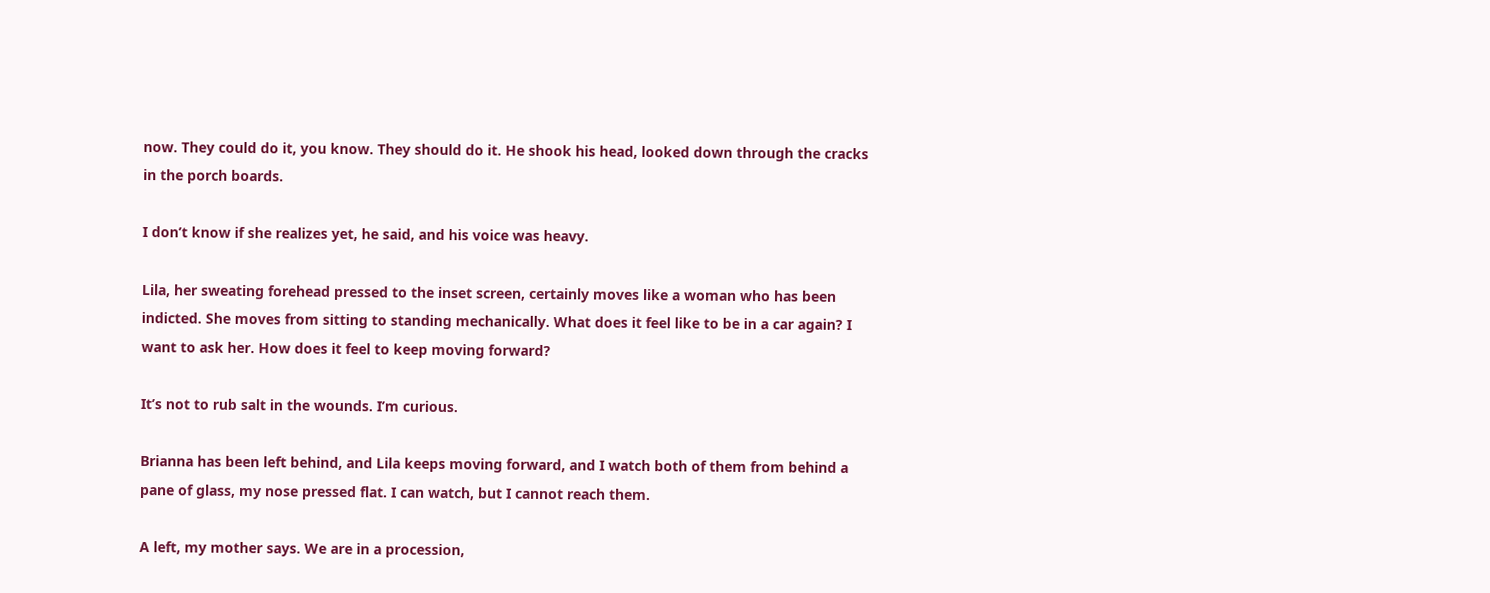now. They could do it, you know. They should do it. He shook his head, looked down through the cracks in the porch boards.

I don’t know if she realizes yet, he said, and his voice was heavy.

Lila, her sweating forehead pressed to the inset screen, certainly moves like a woman who has been indicted. She moves from sitting to standing mechanically. What does it feel like to be in a car again? I want to ask her. How does it feel to keep moving forward?

It’s not to rub salt in the wounds. I’m curious.

Brianna has been left behind, and Lila keeps moving forward, and I watch both of them from behind a pane of glass, my nose pressed flat. I can watch, but I cannot reach them.

A left, my mother says. We are in a procession,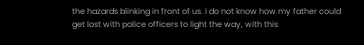the hazards blinking in front of us. I do not know how my father could get lost with police officers to light the way, with this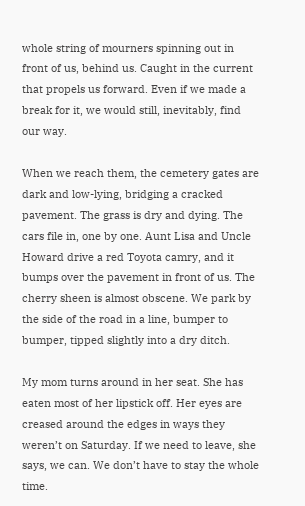whole string of mourners spinning out in front of us, behind us. Caught in the current that propels us forward. Even if we made a break for it, we would still, inevitably, find our way.

When we reach them, the cemetery gates are dark and low-lying, bridging a cracked pavement. The grass is dry and dying. The cars file in, one by one. Aunt Lisa and Uncle Howard drive a red Toyota camry, and it bumps over the pavement in front of us. The cherry sheen is almost obscene. We park by the side of the road in a line, bumper to bumper, tipped slightly into a dry ditch.

My mom turns around in her seat. She has eaten most of her lipstick off. Her eyes are creased around the edges in ways they weren’t on Saturday. If we need to leave, she says, we can. We don’t have to stay the whole time.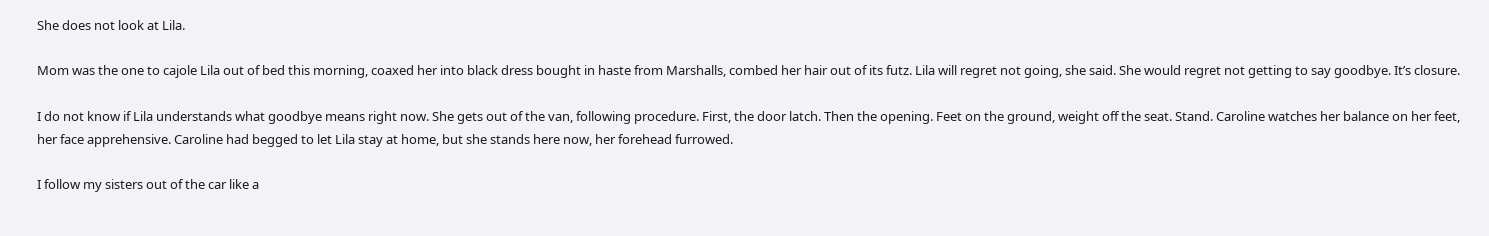She does not look at Lila.

Mom was the one to cajole Lila out of bed this morning, coaxed her into black dress bought in haste from Marshalls, combed her hair out of its futz. Lila will regret not going, she said. She would regret not getting to say goodbye. It’s closure.

I do not know if Lila understands what goodbye means right now. She gets out of the van, following procedure. First, the door latch. Then the opening. Feet on the ground, weight off the seat. Stand. Caroline watches her balance on her feet, her face apprehensive. Caroline had begged to let Lila stay at home, but she stands here now, her forehead furrowed.

I follow my sisters out of the car like a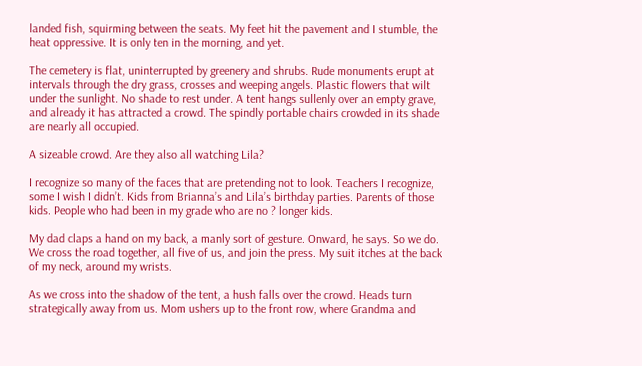landed fish, squirming between the seats. My feet hit the pavement and I stumble, the heat oppressive. It is only ten in the morning, and yet.

The cemetery is flat, uninterrupted by greenery and shrubs. Rude monuments erupt at intervals through the dry grass, crosses and weeping angels. Plastic flowers that wilt under the sunlight. No shade to rest under. A tent hangs sullenly over an empty grave, and already it has attracted a crowd. The spindly portable chairs crowded in its shade are nearly all occupied.

A sizeable crowd. Are they also all watching Lila?

I recognize so many of the faces that are pretending not to look. Teachers I recognize, some I wish I didn’t. Kids from Brianna’s and Lila’s birthday parties. Parents of those kids. People who had been in my grade who are no ? longer kids.

My dad claps a hand on my back, a manly sort of gesture. Onward, he says. So we do. We cross the road together, all five of us, and join the press. My suit itches at the back of my neck, around my wrists.

As we cross into the shadow of the tent, a hush falls over the crowd. Heads turn strategically away from us. Mom ushers up to the front row, where Grandma and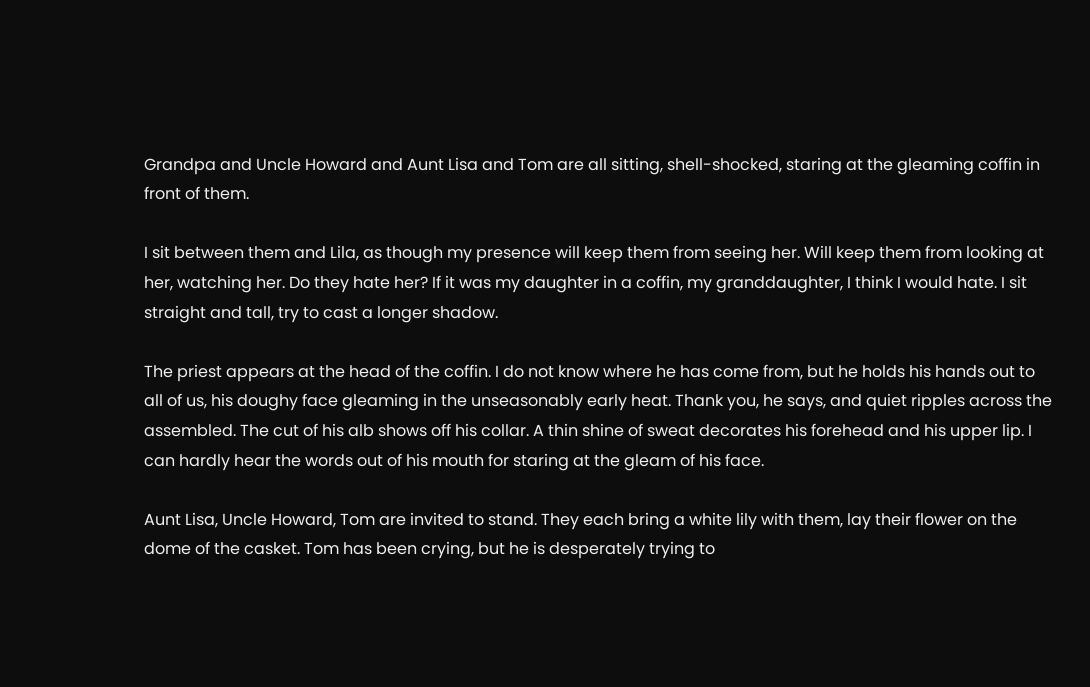Grandpa and Uncle Howard and Aunt Lisa and Tom are all sitting, shell-shocked, staring at the gleaming coffin in front of them.

I sit between them and Lila, as though my presence will keep them from seeing her. Will keep them from looking at her, watching her. Do they hate her? If it was my daughter in a coffin, my granddaughter, I think I would hate. I sit straight and tall, try to cast a longer shadow.

The priest appears at the head of the coffin. I do not know where he has come from, but he holds his hands out to all of us, his doughy face gleaming in the unseasonably early heat. Thank you, he says, and quiet ripples across the assembled. The cut of his alb shows off his collar. A thin shine of sweat decorates his forehead and his upper lip. I can hardly hear the words out of his mouth for staring at the gleam of his face.

Aunt Lisa, Uncle Howard, Tom are invited to stand. They each bring a white lily with them, lay their flower on the dome of the casket. Tom has been crying, but he is desperately trying to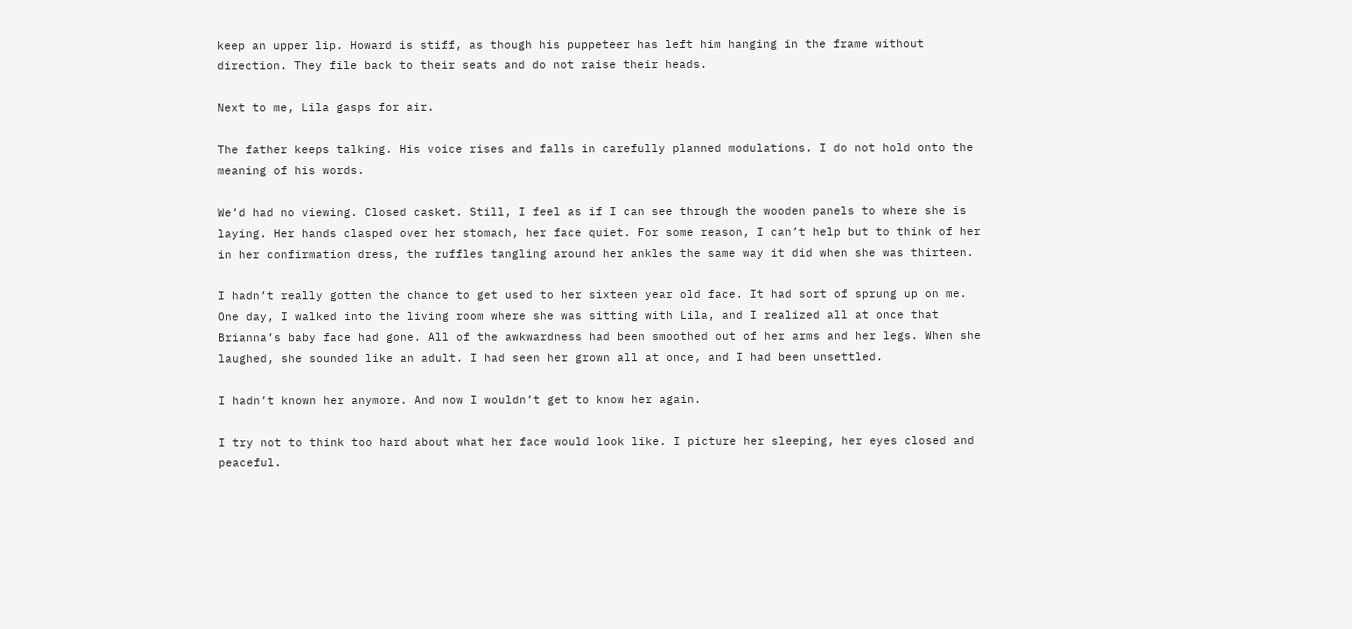keep an upper lip. Howard is stiff, as though his puppeteer has left him hanging in the frame without direction. They file back to their seats and do not raise their heads.

Next to me, Lila gasps for air.

The father keeps talking. His voice rises and falls in carefully planned modulations. I do not hold onto the meaning of his words.

We’d had no viewing. Closed casket. Still, I feel as if I can see through the wooden panels to where she is laying. Her hands clasped over her stomach, her face quiet. For some reason, I can’t help but to think of her in her confirmation dress, the ruffles tangling around her ankles the same way it did when she was thirteen.

I hadn’t really gotten the chance to get used to her sixteen year old face. It had sort of sprung up on me. One day, I walked into the living room where she was sitting with Lila, and I realized all at once that Brianna’s baby face had gone. All of the awkwardness had been smoothed out of her arms and her legs. When she laughed, she sounded like an adult. I had seen her grown all at once, and I had been unsettled.

I hadn’t known her anymore. And now I wouldn’t get to know her again.

I try not to think too hard about what her face would look like. I picture her sleeping, her eyes closed and peaceful.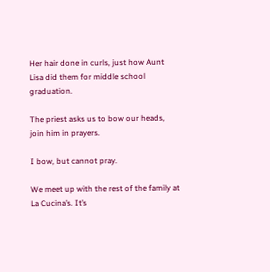Her hair done in curls, just how Aunt Lisa did them for middle school graduation.

The priest asks us to bow our heads, join him in prayers.

I bow, but cannot pray.

We meet up with the rest of the family at La Cucina’s. It’s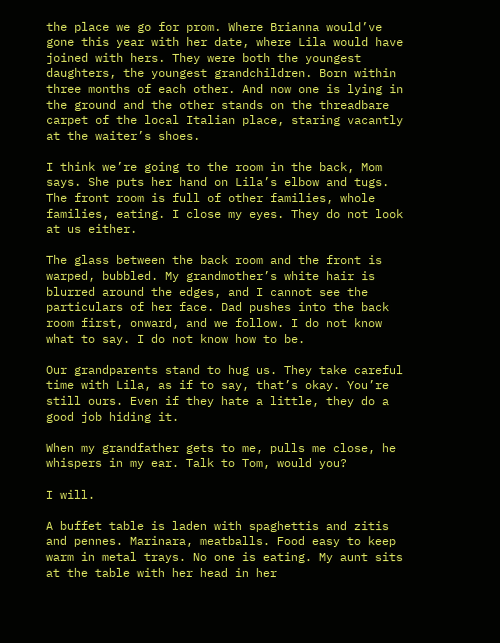the place we go for prom. Where Brianna would’ve gone this year with her date, where Lila would have joined with hers. They were both the youngest daughters, the youngest grandchildren. Born within three months of each other. And now one is lying in the ground and the other stands on the threadbare carpet of the local Italian place, staring vacantly at the waiter’s shoes.

I think we’re going to the room in the back, Mom says. She puts her hand on Lila’s elbow and tugs. The front room is full of other families, whole families, eating. I close my eyes. They do not look at us either.

The glass between the back room and the front is warped, bubbled. My grandmother’s white hair is blurred around the edges, and I cannot see the particulars of her face. Dad pushes into the back room first, onward, and we follow. I do not know what to say. I do not know how to be.

Our grandparents stand to hug us. They take careful time with Lila, as if to say, that’s okay. You’re still ours. Even if they hate a little, they do a good job hiding it.

When my grandfather gets to me, pulls me close, he whispers in my ear. Talk to Tom, would you?

I will.

A buffet table is laden with spaghettis and zitis and pennes. Marinara, meatballs. Food easy to keep warm in metal trays. No one is eating. My aunt sits at the table with her head in her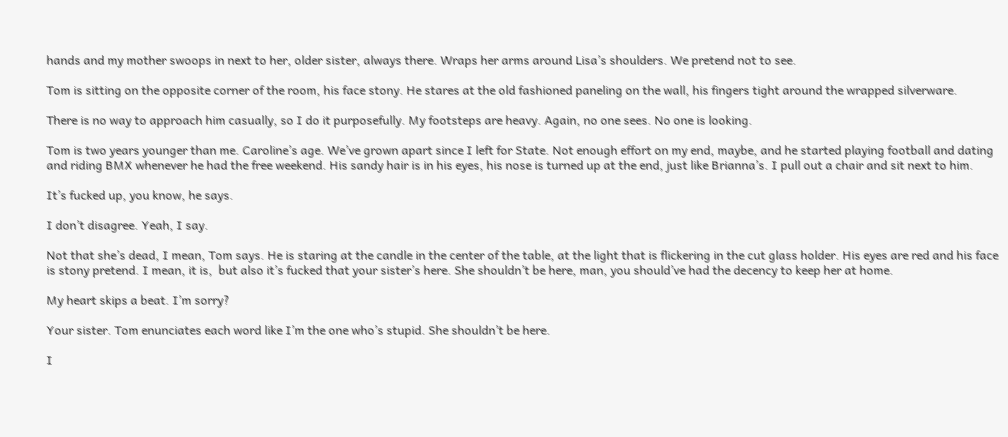hands and my mother swoops in next to her, older sister, always there. Wraps her arms around Lisa’s shoulders. We pretend not to see.

Tom is sitting on the opposite corner of the room, his face stony. He stares at the old fashioned paneling on the wall, his fingers tight around the wrapped silverware.

There is no way to approach him casually, so I do it purposefully. My footsteps are heavy. Again, no one sees. No one is looking.

Tom is two years younger than me. Caroline’s age. We’ve grown apart since I left for State. Not enough effort on my end, maybe, and he started playing football and dating and riding BMX whenever he had the free weekend. His sandy hair is in his eyes, his nose is turned up at the end, just like Brianna’s. I pull out a chair and sit next to him.

It’s fucked up, you know, he says.

I don’t disagree. Yeah, I say.

Not that she’s dead, I mean, Tom says. He is staring at the candle in the center of the table, at the light that is flickering in the cut glass holder. His eyes are red and his face is stony pretend. I mean, it is,  but also it’s fucked that your sister’s here. She shouldn’t be here, man, you should’ve had the decency to keep her at home.

My heart skips a beat. I’m sorry?

Your sister. Tom enunciates each word like I’m the one who’s stupid. She shouldn’t be here.

I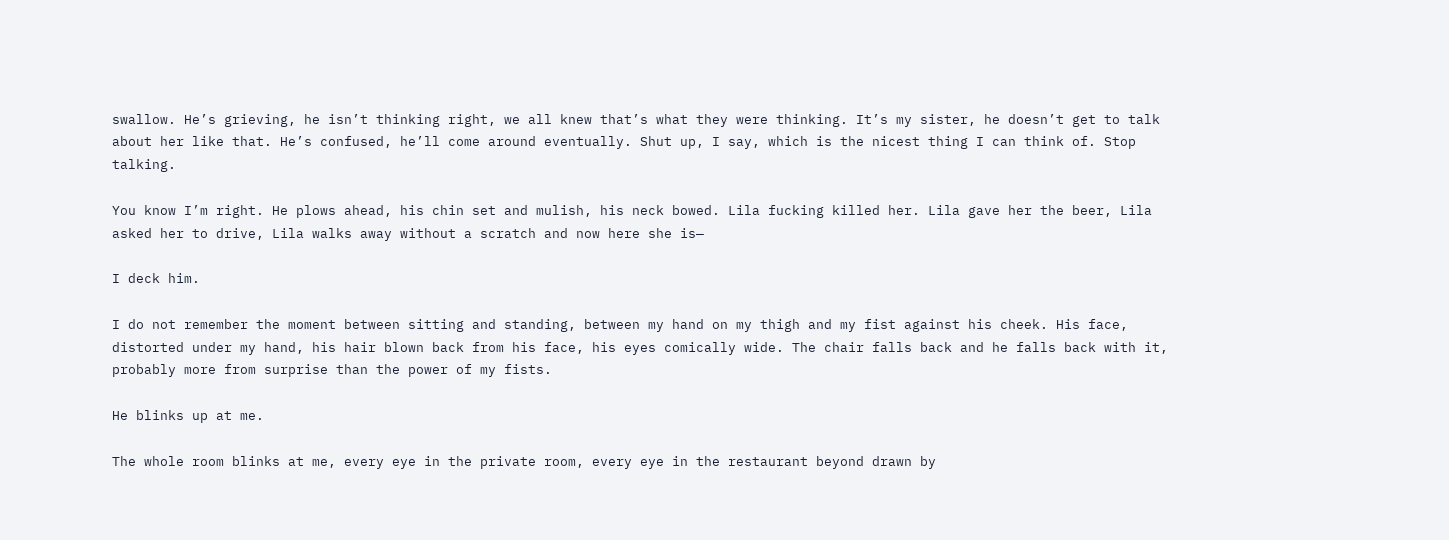swallow. He’s grieving, he isn’t thinking right, we all knew that’s what they were thinking. It’s my sister, he doesn’t get to talk about her like that. He’s confused, he’ll come around eventually. Shut up, I say, which is the nicest thing I can think of. Stop talking.

You know I’m right. He plows ahead, his chin set and mulish, his neck bowed. Lila fucking killed her. Lila gave her the beer, Lila asked her to drive, Lila walks away without a scratch and now here she is—

I deck him.

I do not remember the moment between sitting and standing, between my hand on my thigh and my fist against his cheek. His face, distorted under my hand, his hair blown back from his face, his eyes comically wide. The chair falls back and he falls back with it, probably more from surprise than the power of my fists.

He blinks up at me.

The whole room blinks at me, every eye in the private room, every eye in the restaurant beyond drawn by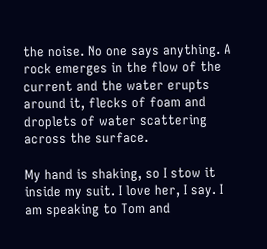the noise. No one says anything. A rock emerges in the flow of the current and the water erupts around it, flecks of foam and droplets of water scattering across the surface.

My hand is shaking, so I stow it inside my suit. I love her, I say. I am speaking to Tom and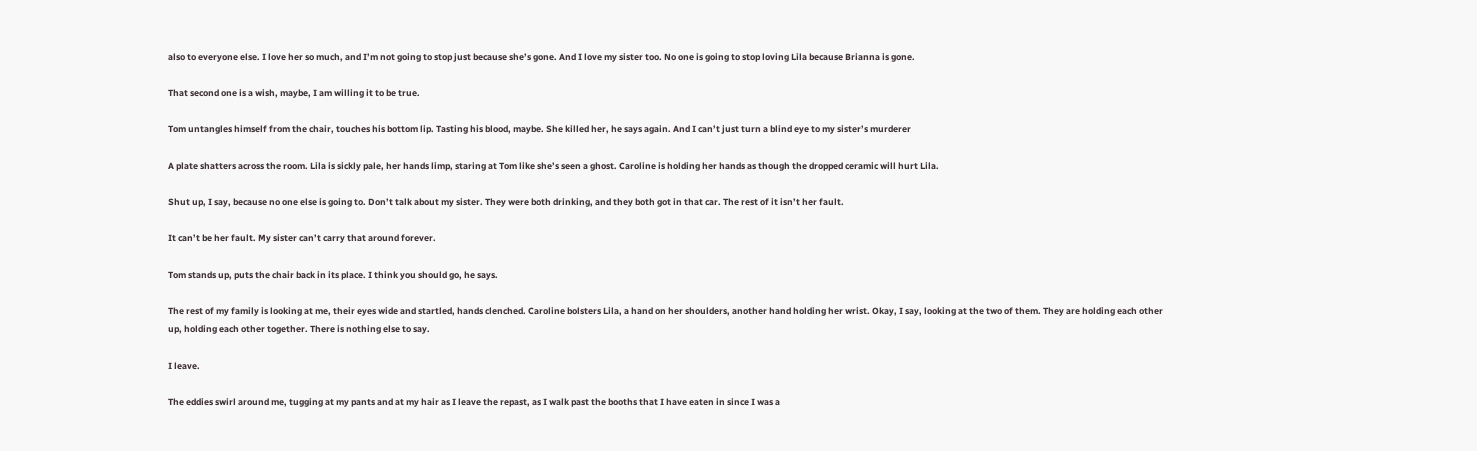also to everyone else. I love her so much, and I’m not going to stop just because she’s gone. And I love my sister too. No one is going to stop loving Lila because Brianna is gone.

That second one is a wish, maybe, I am willing it to be true.

Tom untangles himself from the chair, touches his bottom lip. Tasting his blood, maybe. She killed her, he says again. And I can’t just turn a blind eye to my sister’s murderer

A plate shatters across the room. Lila is sickly pale, her hands limp, staring at Tom like she’s seen a ghost. Caroline is holding her hands as though the dropped ceramic will hurt Lila.

Shut up, I say, because no one else is going to. Don’t talk about my sister. They were both drinking, and they both got in that car. The rest of it isn’t her fault.

It can’t be her fault. My sister can’t carry that around forever.

Tom stands up, puts the chair back in its place. I think you should go, he says.

The rest of my family is looking at me, their eyes wide and startled, hands clenched. Caroline bolsters Lila, a hand on her shoulders, another hand holding her wrist. Okay, I say, looking at the two of them. They are holding each other up, holding each other together. There is nothing else to say.

I leave.

The eddies swirl around me, tugging at my pants and at my hair as I leave the repast, as I walk past the booths that I have eaten in since I was a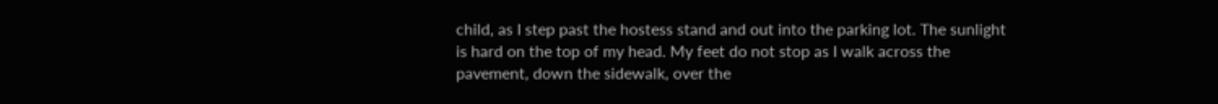child, as I step past the hostess stand and out into the parking lot. The sunlight is hard on the top of my head. My feet do not stop as I walk across the pavement, down the sidewalk, over the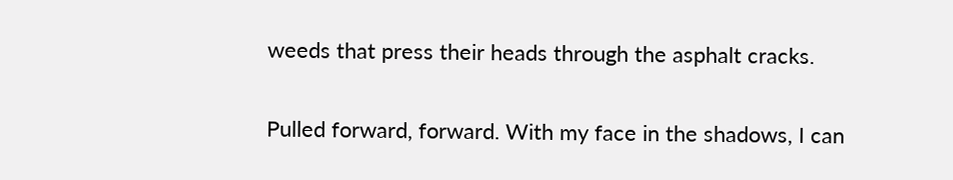weeds that press their heads through the asphalt cracks.

Pulled forward, forward. With my face in the shadows, I can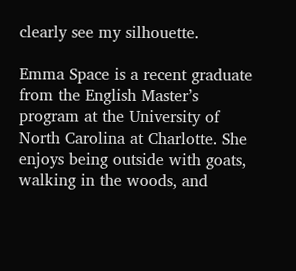clearly see my silhouette.

Emma Space is a recent graduate from the English Master’s program at the University of North Carolina at Charlotte. She enjoys being outside with goats, walking in the woods, and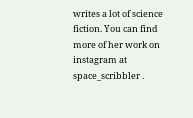writes a lot of science fiction. You can find more of her work on instagram at space_scribbler .